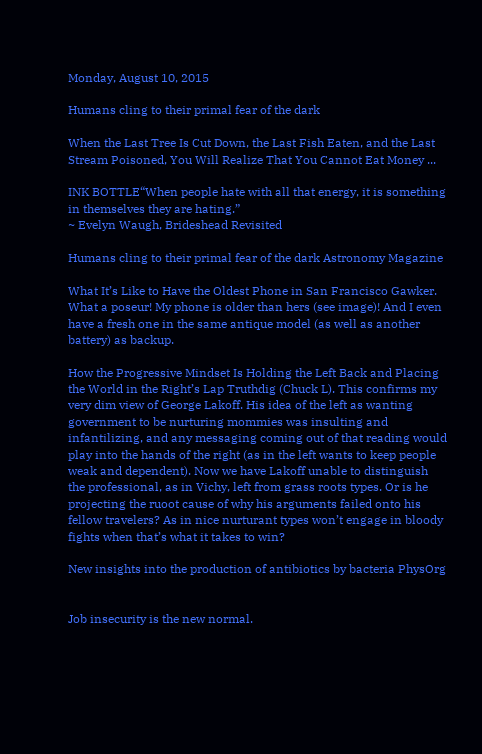Monday, August 10, 2015

Humans cling to their primal fear of the dark

When the Last Tree Is Cut Down, the Last Fish Eaten, and the Last Stream Poisoned, You Will Realize That You Cannot Eat Money ...

INK BOTTLE“When people hate with all that energy, it is something in themselves they are hating.”
~ Evelyn Waugh, Brideshead Revisited

Humans cling to their primal fear of the dark Astronomy Magazine

What It’s Like to Have the Oldest Phone in San Francisco Gawker. What a poseur! My phone is older than hers (see image)! And I even have a fresh one in the same antique model (as well as another battery) as backup.

How the Progressive Mindset Is Holding the Left Back and Placing the World in the Right’s Lap Truthdig (Chuck L). This confirms my very dim view of George Lakoff. His idea of the left as wanting government to be nurturing mommies was insulting and infantilizing, and any messaging coming out of that reading would play into the hands of the right (as in the left wants to keep people weak and dependent). Now we have Lakoff unable to distinguish the professional, as in Vichy, left from grass roots types. Or is he projecting the ruoot cause of why his arguments failed onto his fellow travelers? As in nice nurturant types won’t engage in bloody fights when that’s what it takes to win?

New insights into the production of antibiotics by bacteria PhysOrg


Job insecurity is the new normal.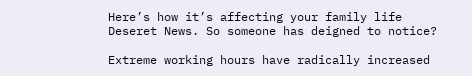Here’s how it’s affecting your family life Deseret News. So someone has deigned to notice?

Extreme working hours have radically increased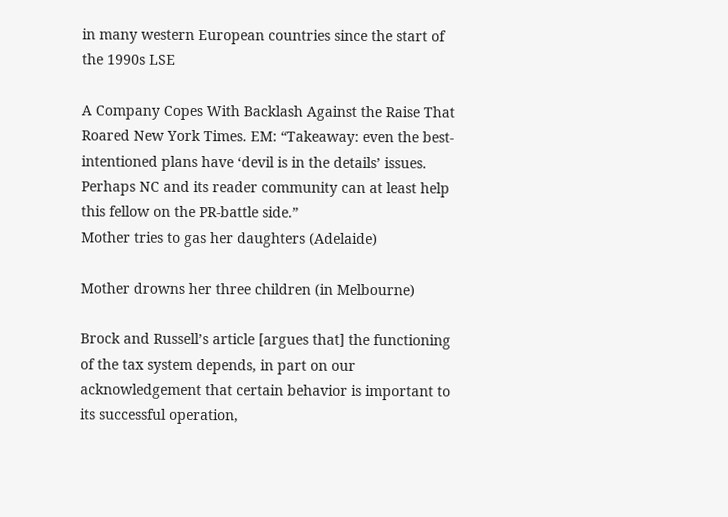in many western European countries since the start of the 1990s LSE

A Company Copes With Backlash Against the Raise That Roared New York Times. EM: “Takeaway: even the best-intentioned plans have ‘devil is in the details’ issues. Perhaps NC and its reader community can at least help this fellow on the PR-battle side.”
Mother tries to gas her daughters (Adelaide)

Mother drowns her three children (in Melbourne)

Brock and Russell’s article [argues that] the functioning of the tax system depends, in part on our acknowledgement that certain behavior is important to its successful operation,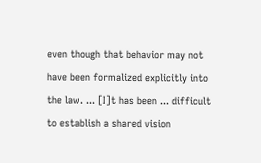even though that behavior may not have been formalized explicitly into the law. ... [I]t has been ... difficult to establish a shared vision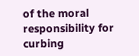of the moral responsibility for curbing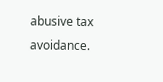abusive tax avoidance.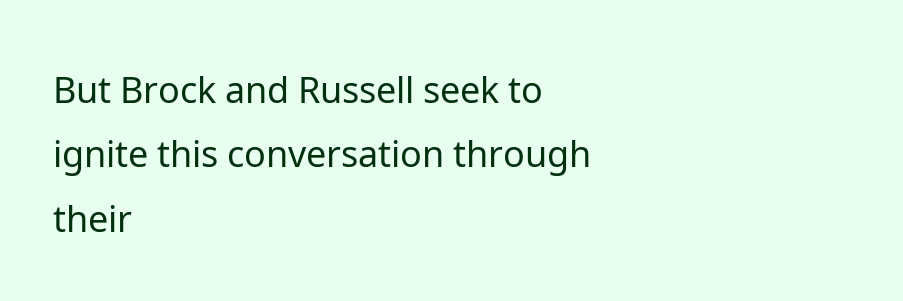But Brock and Russell seek to ignite this conversation through their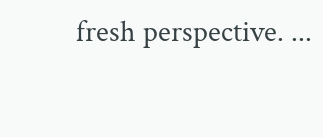fresh perspective. ...